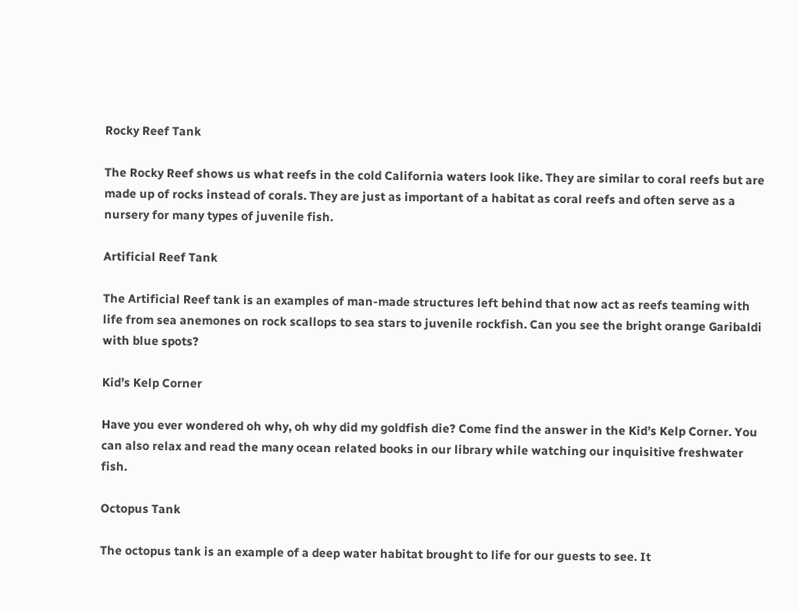Rocky Reef Tank

The Rocky Reef shows us what reefs in the cold California waters look like. They are similar to coral reefs but are made up of rocks instead of corals. They are just as important of a habitat as coral reefs and often serve as a nursery for many types of juvenile fish.

Artificial Reef Tank

The Artificial Reef tank is an examples of man-made structures left behind that now act as reefs teaming with life from sea anemones on rock scallops to sea stars to juvenile rockfish. Can you see the bright orange Garibaldi with blue spots?

Kid’s Kelp Corner

Have you ever wondered oh why, oh why did my goldfish die? Come find the answer in the Kid’s Kelp Corner. You can also relax and read the many ocean related books in our library while watching our inquisitive freshwater fish.

Octopus Tank

The octopus tank is an example of a deep water habitat brought to life for our guests to see. It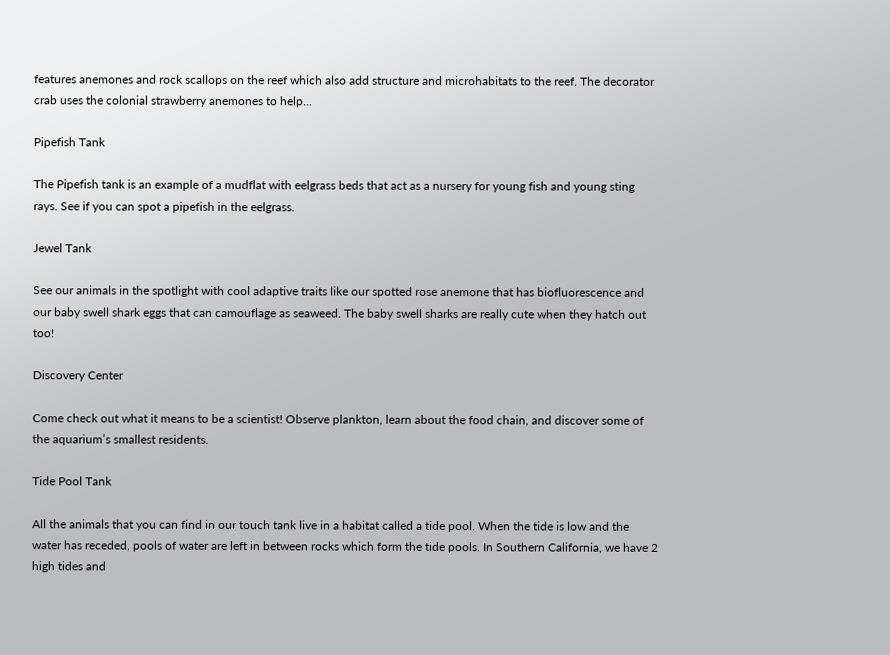features anemones and rock scallops on the reef which also add structure and microhabitats to the reef. The decorator crab uses the colonial strawberry anemones to help...

Pipefish Tank

The Pipefish tank is an example of a mudflat with eelgrass beds that act as a nursery for young fish and young sting rays. See if you can spot a pipefish in the eelgrass.

Jewel Tank

See our animals in the spotlight with cool adaptive traits like our spotted rose anemone that has biofluorescence and our baby swell shark eggs that can camouflage as seaweed. The baby swell sharks are really cute when they hatch out too!

Discovery Center

Come check out what it means to be a scientist! Observe plankton, learn about the food chain, and discover some of the aquarium’s smallest residents.

Tide Pool Tank

All the animals that you can find in our touch tank live in a habitat called a tide pool. When the tide is low and the water has receded, pools of water are left in between rocks which form the tide pools. In Southern California, we have 2 high tides and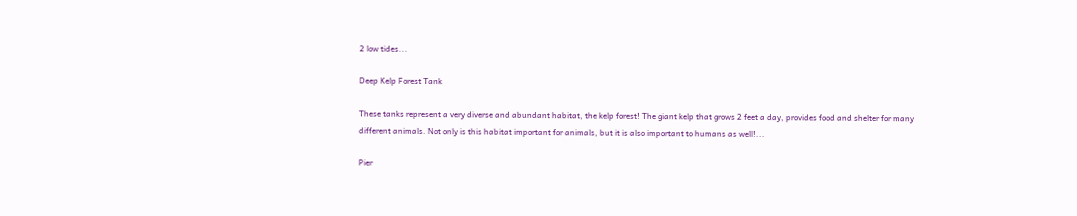2 low tides...

Deep Kelp Forest Tank

These tanks represent a very diverse and abundant habitat, the kelp forest! The giant kelp that grows 2 feet a day, provides food and shelter for many different animals. Not only is this habitat important for animals, but it is also important to humans as well!...

Pier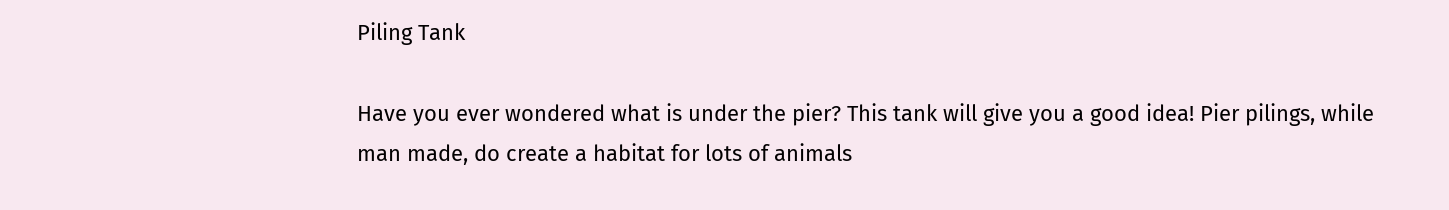Piling Tank

Have you ever wondered what is under the pier? This tank will give you a good idea! Pier pilings, while man made, do create a habitat for lots of animals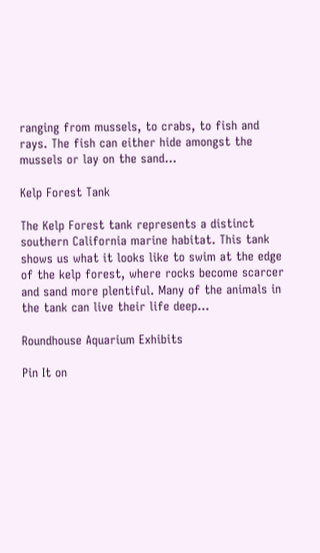ranging from mussels, to crabs, to fish and rays. The fish can either hide amongst the mussels or lay on the sand...

Kelp Forest Tank

The Kelp Forest tank represents a distinct southern California marine habitat. This tank shows us what it looks like to swim at the edge of the kelp forest, where rocks become scarcer and sand more plentiful. Many of the animals in the tank can live their life deep...

Roundhouse Aquarium Exhibits

Pin It on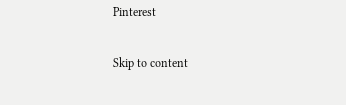Pinterest

Skip to content